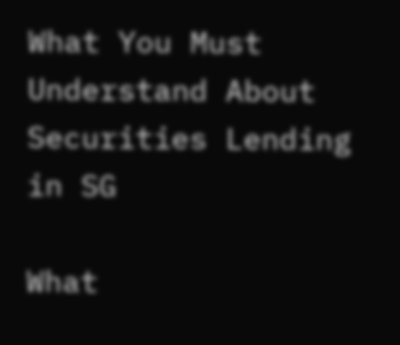What You Must Understand About Securities Lending in SG

What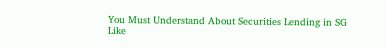You Must Understand About Securities Lending in SG
Like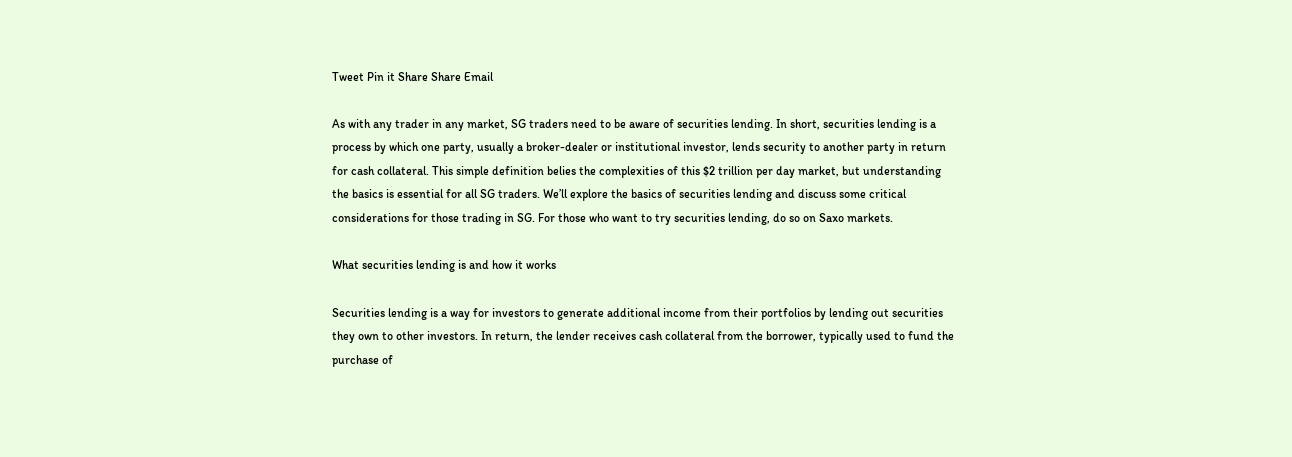Tweet Pin it Share Share Email

As with any trader in any market, SG traders need to be aware of securities lending. In short, securities lending is a process by which one party, usually a broker-dealer or institutional investor, lends security to another party in return for cash collateral. This simple definition belies the complexities of this $2 trillion per day market, but understanding the basics is essential for all SG traders. We’ll explore the basics of securities lending and discuss some critical considerations for those trading in SG. For those who want to try securities lending, do so on Saxo markets.

What securities lending is and how it works

Securities lending is a way for investors to generate additional income from their portfolios by lending out securities they own to other investors. In return, the lender receives cash collateral from the borrower, typically used to fund the purchase of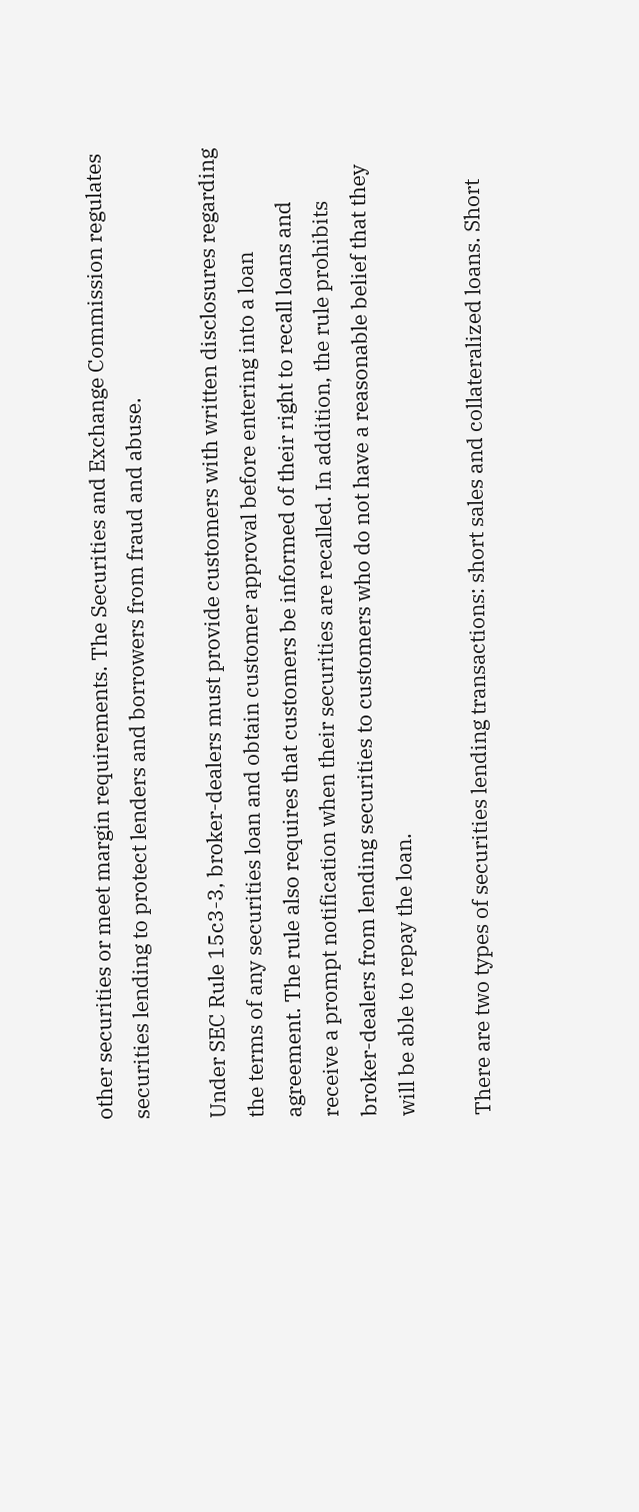other securities or meet margin requirements. The Securities and Exchange Commission regulates securities lending to protect lenders and borrowers from fraud and abuse.

Under SEC Rule 15c3-3, broker-dealers must provide customers with written disclosures regarding the terms of any securities loan and obtain customer approval before entering into a loan agreement. The rule also requires that customers be informed of their right to recall loans and receive a prompt notification when their securities are recalled. In addition, the rule prohibits broker-dealers from lending securities to customers who do not have a reasonable belief that they will be able to repay the loan.

There are two types of securities lending transactions: short sales and collateralized loans. Short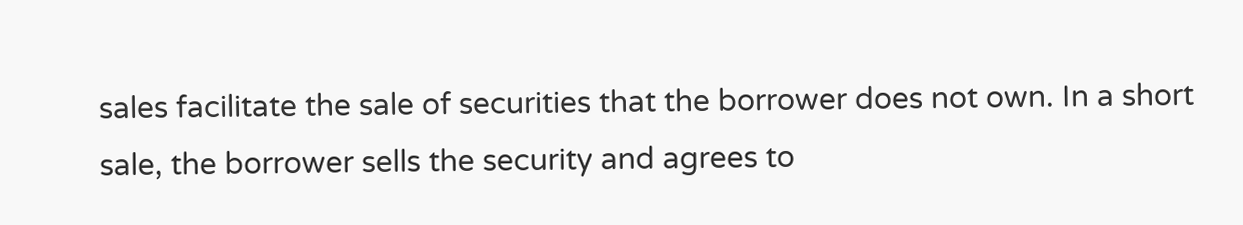sales facilitate the sale of securities that the borrower does not own. In a short sale, the borrower sells the security and agrees to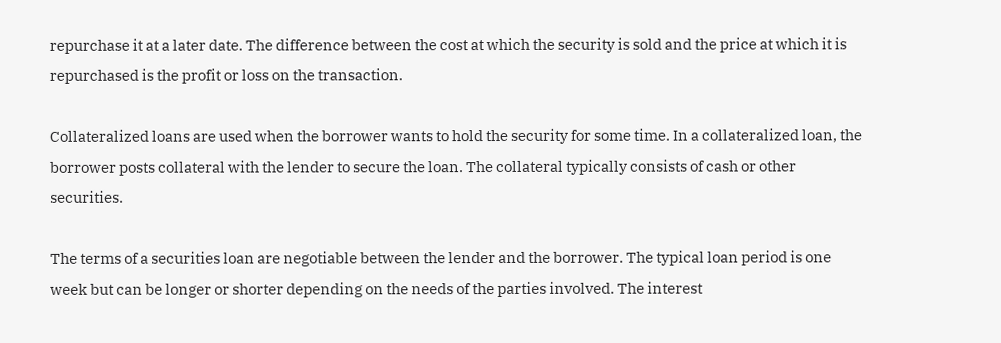repurchase it at a later date. The difference between the cost at which the security is sold and the price at which it is repurchased is the profit or loss on the transaction.

Collateralized loans are used when the borrower wants to hold the security for some time. In a collateralized loan, the borrower posts collateral with the lender to secure the loan. The collateral typically consists of cash or other securities.

The terms of a securities loan are negotiable between the lender and the borrower. The typical loan period is one week but can be longer or shorter depending on the needs of the parties involved. The interest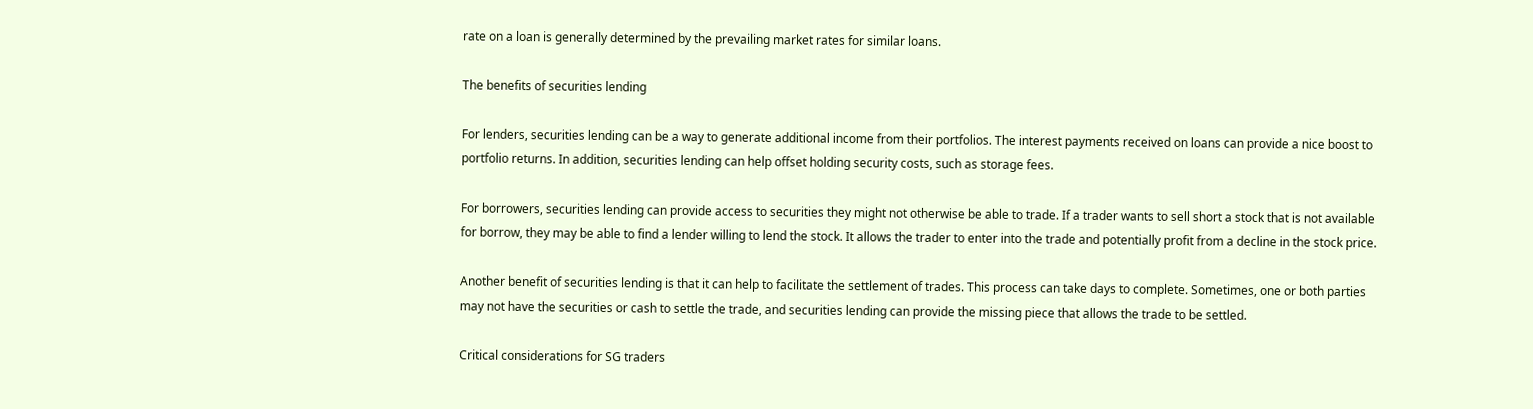rate on a loan is generally determined by the prevailing market rates for similar loans.

The benefits of securities lending

For lenders, securities lending can be a way to generate additional income from their portfolios. The interest payments received on loans can provide a nice boost to portfolio returns. In addition, securities lending can help offset holding security costs, such as storage fees.

For borrowers, securities lending can provide access to securities they might not otherwise be able to trade. If a trader wants to sell short a stock that is not available for borrow, they may be able to find a lender willing to lend the stock. It allows the trader to enter into the trade and potentially profit from a decline in the stock price.

Another benefit of securities lending is that it can help to facilitate the settlement of trades. This process can take days to complete. Sometimes, one or both parties may not have the securities or cash to settle the trade, and securities lending can provide the missing piece that allows the trade to be settled.

Critical considerations for SG traders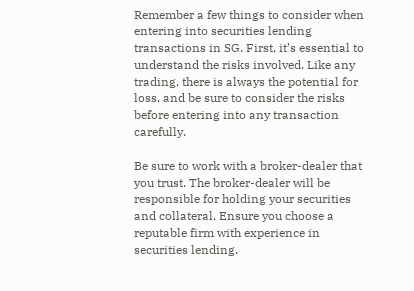Remember a few things to consider when entering into securities lending transactions in SG. First, it’s essential to understand the risks involved. Like any trading, there is always the potential for loss, and be sure to consider the risks before entering into any transaction carefully.

Be sure to work with a broker-dealer that you trust. The broker-dealer will be responsible for holding your securities and collateral. Ensure you choose a reputable firm with experience in securities lending.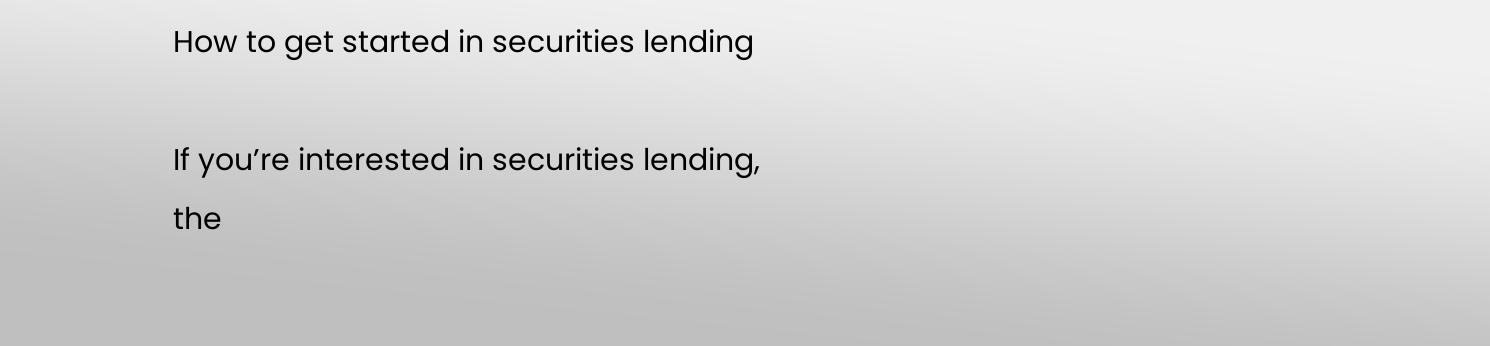How to get started in securities lending

If you’re interested in securities lending, the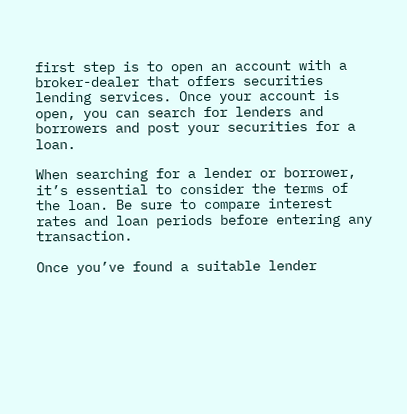first step is to open an account with a broker-dealer that offers securities lending services. Once your account is open, you can search for lenders and borrowers and post your securities for a loan.

When searching for a lender or borrower, it’s essential to consider the terms of the loan. Be sure to compare interest rates and loan periods before entering any transaction.

Once you’ve found a suitable lender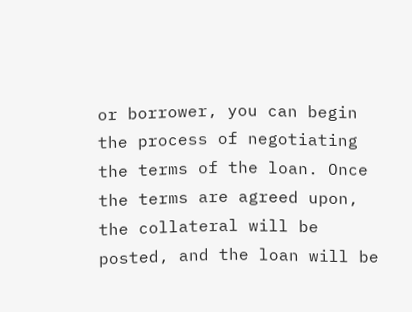or borrower, you can begin the process of negotiating the terms of the loan. Once the terms are agreed upon, the collateral will be posted, and the loan will be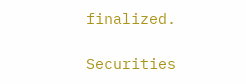finalized.

Securities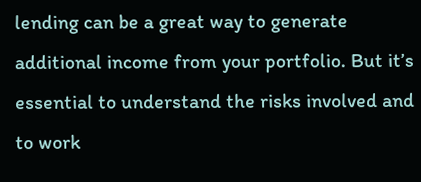lending can be a great way to generate additional income from your portfolio. But it’s essential to understand the risks involved and to work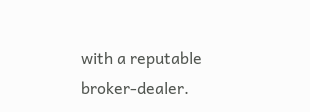with a reputable broker-dealer.